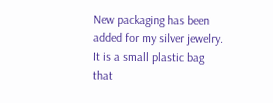New packaging has been added for my silver jewelry. It is a small plastic bag that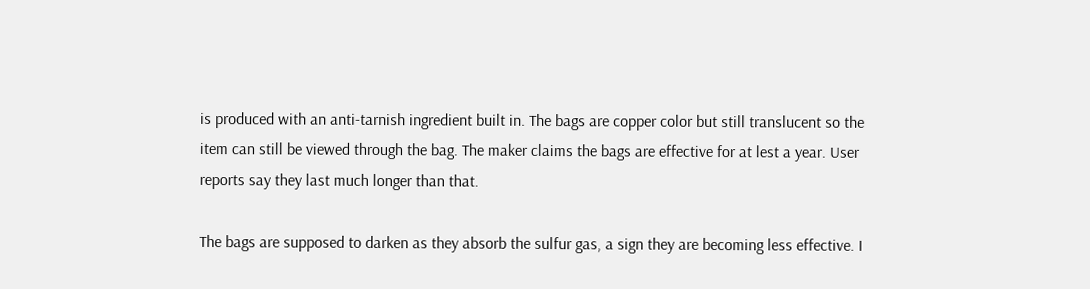is produced with an anti-tarnish ingredient built in. The bags are copper color but still translucent so the item can still be viewed through the bag. The maker claims the bags are effective for at lest a year. User reports say they last much longer than that.

The bags are supposed to darken as they absorb the sulfur gas, a sign they are becoming less effective. I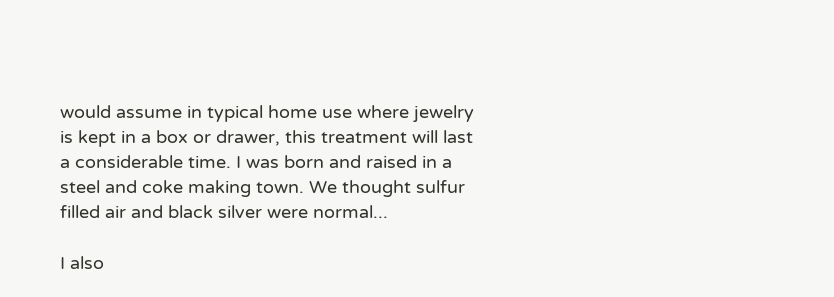would assume in typical home use where jewelry is kept in a box or drawer, this treatment will last a considerable time. I was born and raised in a steel and coke making town. We thought sulfur filled air and black silver were normal...

I also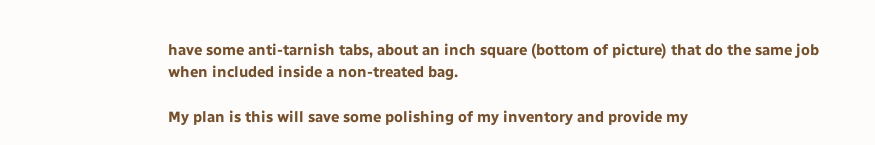have some anti-tarnish tabs, about an inch square (bottom of picture) that do the same job when included inside a non-treated bag.

My plan is this will save some polishing of my inventory and provide my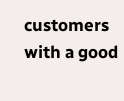customers with a good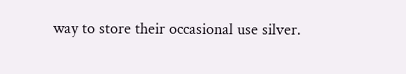way to store their occasional use silver.